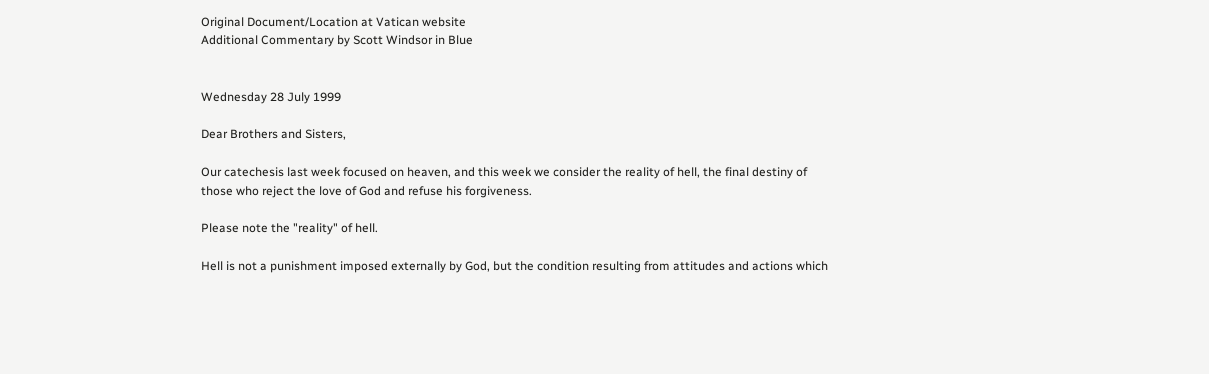Original Document/Location at Vatican website
Additional Commentary by Scott Windsor in Blue


Wednesday 28 July 1999

Dear Brothers and Sisters,

Our catechesis last week focused on heaven, and this week we consider the reality of hell, the final destiny of those who reject the love of God and refuse his forgiveness.

Please note the "reality" of hell.

Hell is not a punishment imposed externally by God, but the condition resulting from attitudes and actions which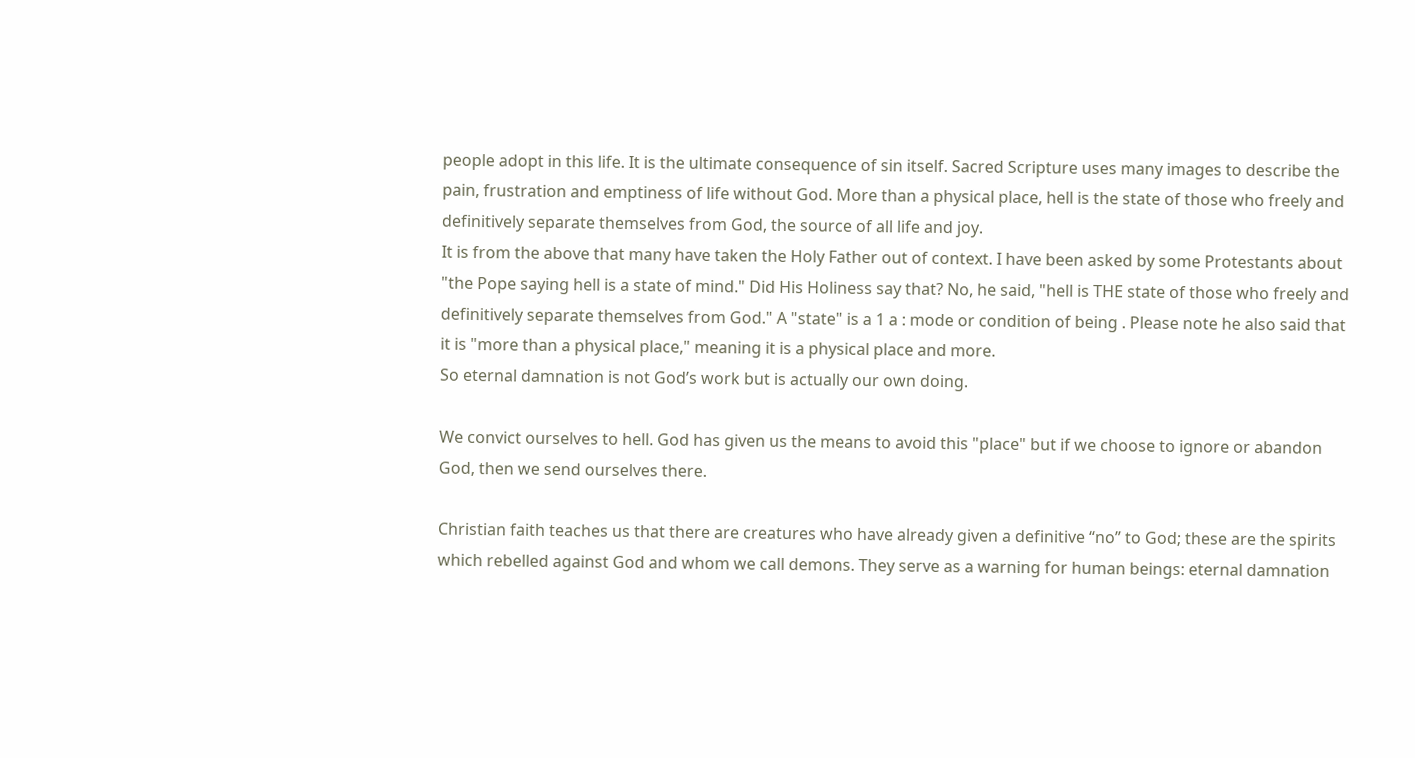people adopt in this life. It is the ultimate consequence of sin itself. Sacred Scripture uses many images to describe the pain, frustration and emptiness of life without God. More than a physical place, hell is the state of those who freely and definitively separate themselves from God, the source of all life and joy.
It is from the above that many have taken the Holy Father out of context. I have been asked by some Protestants about "the Pope saying hell is a state of mind." Did His Holiness say that? No, he said, "hell is THE state of those who freely and definitively separate themselves from God." A "state" is a 1 a : mode or condition of being . Please note he also said that it is "more than a physical place," meaning it is a physical place and more.
So eternal damnation is not God’s work but is actually our own doing.

We convict ourselves to hell. God has given us the means to avoid this "place" but if we choose to ignore or abandon God, then we send ourselves there.

Christian faith teaches us that there are creatures who have already given a definitive “no” to God; these are the spirits which rebelled against God and whom we call demons. They serve as a warning for human beings: eternal damnation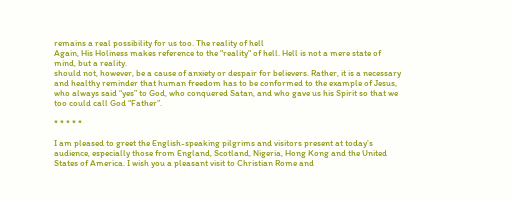remains a real possibility for us too. The reality of hell
Again, His Holiness makes reference to the "reality" of hell. Hell is not a mere state of mind, but a reality.
should not, however, be a cause of anxiety or despair for believers. Rather, it is a necessary and healthy reminder that human freedom has to be conformed to the example of Jesus, who always said “yes” to God, who conquered Satan, and who gave us his Spirit so that we too could call God “Father”.

* * * * *

I am pleased to greet the English-speaking pilgrims and visitors present at today’s audience, especially those from England, Scotland, Nigeria, Hong Kong and the United States of America. I wish you a pleasant visit to Christian Rome and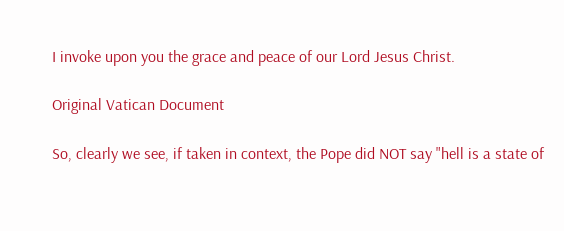I invoke upon you the grace and peace of our Lord Jesus Christ.

Original Vatican Document

So, clearly we see, if taken in context, the Pope did NOT say "hell is a state of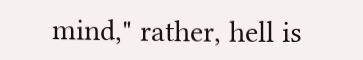mind," rather, hell is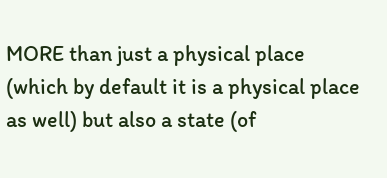MORE than just a physical place (which by default it is a physical place as well) but also a state (of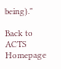being)."

Back to ACTS Homepage